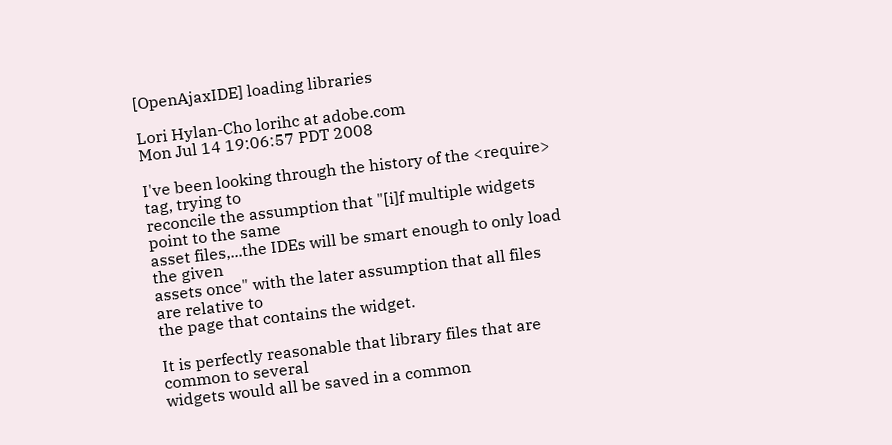[OpenAjaxIDE] loading libraries

Lori Hylan-Cho lorihc at adobe.com
Mon Jul 14 19:06:57 PDT 2008

I've been looking through the history of the <require> tag, trying to
reconcile the assumption that "[i]f multiple widgets point to the same
asset files,...the IDEs will be smart enough to only load the given
assets once" with the later assumption that all files are relative to
the page that contains the widget.

It is perfectly reasonable that library files that are common to several
widgets would all be saved in a common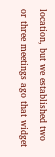location, but we established two
or three meetings ago that widget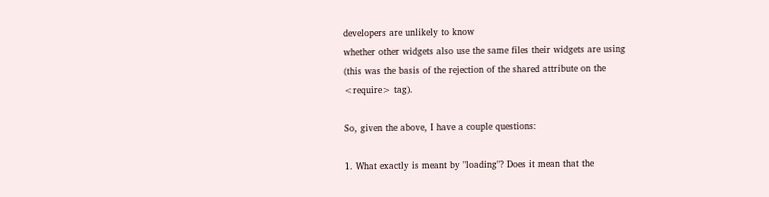developers are unlikely to know
whether other widgets also use the same files their widgets are using
(this was the basis of the rejection of the shared attribute on the
<require> tag).

So, given the above, I have a couple questions:

1. What exactly is meant by "loading"? Does it mean that the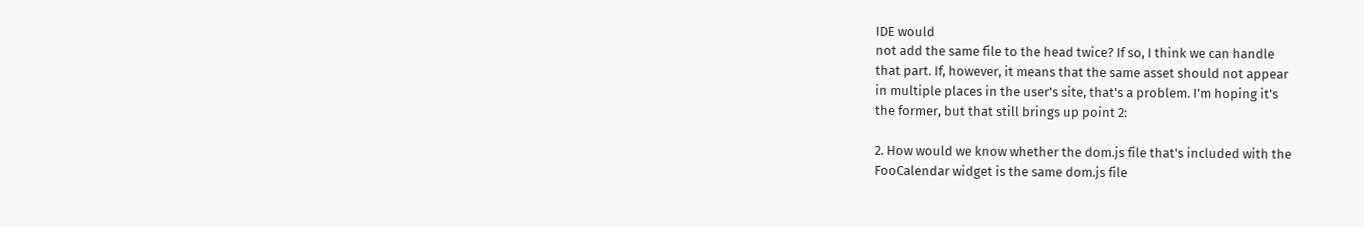IDE would
not add the same file to the head twice? If so, I think we can handle
that part. If, however, it means that the same asset should not appear
in multiple places in the user's site, that's a problem. I'm hoping it's
the former, but that still brings up point 2:

2. How would we know whether the dom.js file that's included with the
FooCalendar widget is the same dom.js file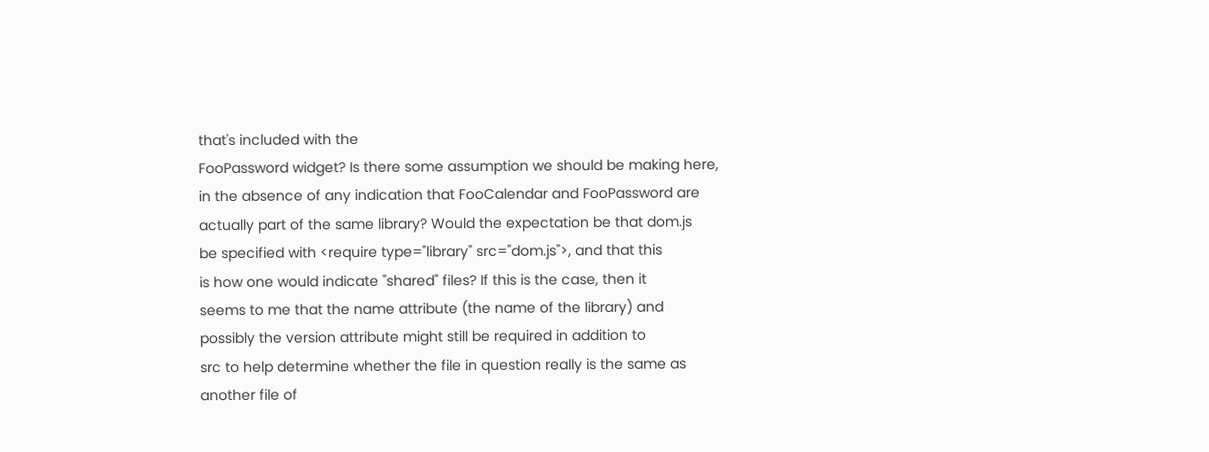that's included with the
FooPassword widget? Is there some assumption we should be making here,
in the absence of any indication that FooCalendar and FooPassword are
actually part of the same library? Would the expectation be that dom.js
be specified with <require type="library" src="dom.js">, and that this
is how one would indicate "shared" files? If this is the case, then it
seems to me that the name attribute (the name of the library) and
possibly the version attribute might still be required in addition to
src to help determine whether the file in question really is the same as
another file of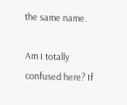the same name.

Am I totally confused here? If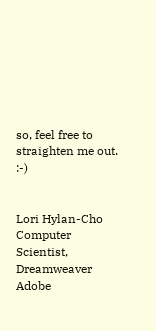so, feel free to straighten me out. :-)


Lori Hylan-Cho
Computer Scientist, Dreamweaver
Adobe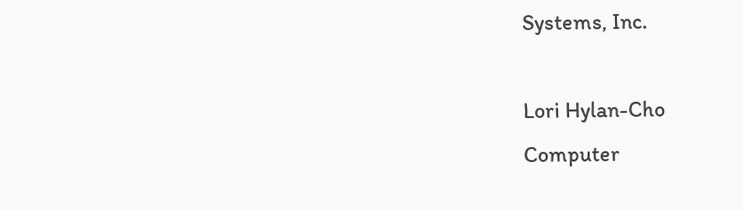Systems, Inc.

Lori Hylan-Cho
Computer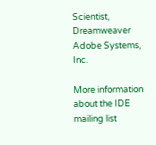Scientist, Dreamweaver
Adobe Systems, Inc.

More information about the IDE mailing list